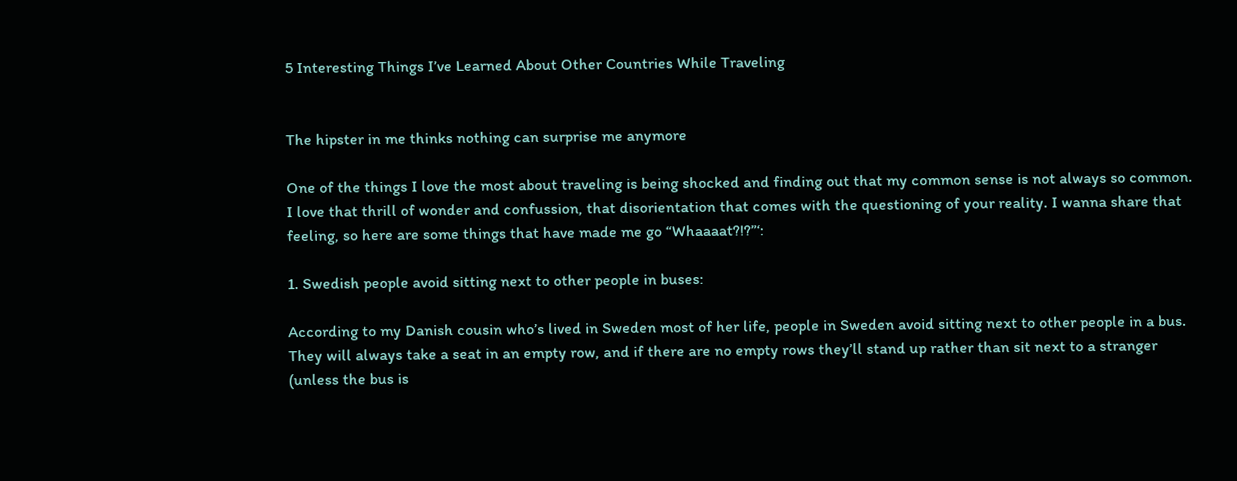5 Interesting Things I’ve Learned About Other Countries While Traveling


The hipster in me thinks nothing can surprise me anymore

One of the things I love the most about traveling is being shocked and finding out that my common sense is not always so common. I love that thrill of wonder and confussion, that disorientation that comes with the questioning of your reality. I wanna share that feeling, so here are some things that have made me go “Whaaaat?!?”‘:

1. Swedish people avoid sitting next to other people in buses:

According to my Danish cousin who’s lived in Sweden most of her life, people in Sweden avoid sitting next to other people in a bus. They will always take a seat in an empty row, and if there are no empty rows they’ll stand up rather than sit next to a stranger (unless the bus is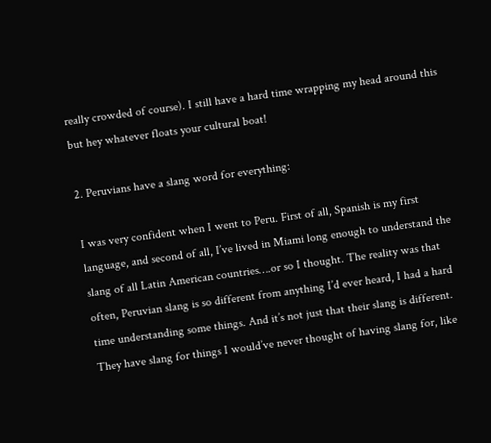really crowded of course). I still have a hard time wrapping my head around this but hey whatever floats your cultural boat!

2. Peruvians have a slang word for everything:

I was very confident when I went to Peru. First of all, Spanish is my first language, and second of all, I’ve lived in Miami long enough to understand the slang of all Latin American countries….or so I thought. The reality was that often, Peruvian slang is so different from anything I’d ever heard, I had a hard time understanding some things. And it’s not just that their slang is different. They have slang for things I would’ve never thought of having slang for, like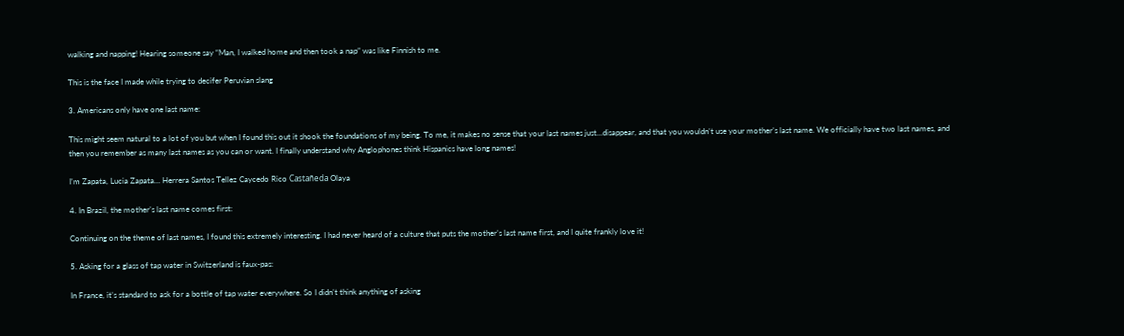walking and napping! Hearing someone say “Man, I walked home and then took a nap” was like Finnish to me.

This is the face I made while trying to decifer Peruvian slang

3. Americans only have one last name:

This might seem natural to a lot of you but when I found this out it shook the foundations of my being. To me, it makes no sense that your last names just…disappear, and that you wouldn’t use your mother’s last name. We officially have two last names, and then you remember as many last names as you can or want. I finally understand why Anglophones think Hispanics have long names!

I’m Zapata, Lucia Zapata… Herrera Santos Tellez Caycedo Rico Castañeda Olaya

4. In Brazil, the mother’s last name comes first:

Continuing on the theme of last names, I found this extremely interesting. I had never heard of a culture that puts the mother’s last name first, and I quite frankly love it!

5. Asking for a glass of tap water in Switzerland is faux-pas:

In France, it’s standard to ask for a bottle of tap water everywhere. So I didn’t think anything of asking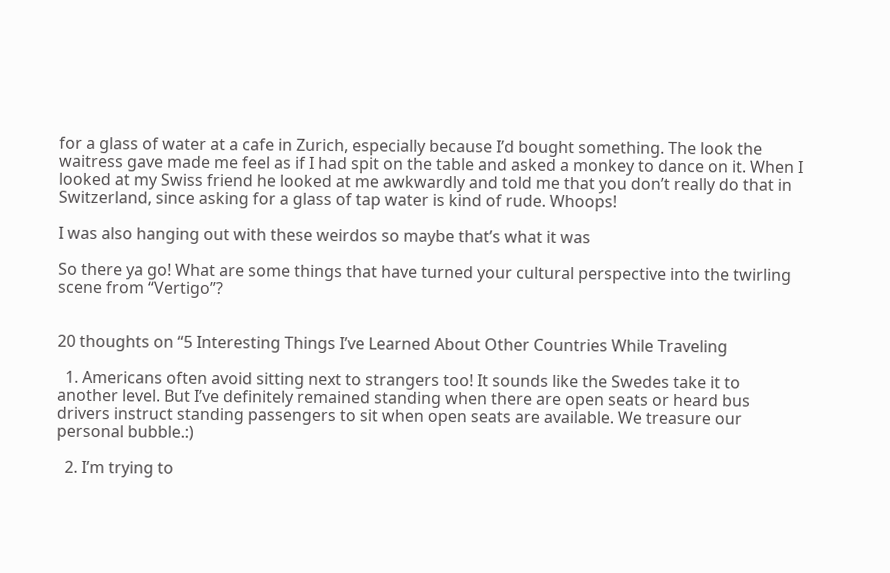for a glass of water at a cafe in Zurich, especially because I’d bought something. The look the waitress gave made me feel as if I had spit on the table and asked a monkey to dance on it. When I looked at my Swiss friend he looked at me awkwardly and told me that you don’t really do that in Switzerland, since asking for a glass of tap water is kind of rude. Whoops!

I was also hanging out with these weirdos so maybe that’s what it was

So there ya go! What are some things that have turned your cultural perspective into the twirling scene from “Vertigo”?


20 thoughts on “5 Interesting Things I’ve Learned About Other Countries While Traveling

  1. Americans often avoid sitting next to strangers too! It sounds like the Swedes take it to another level. But I’ve definitely remained standing when there are open seats or heard bus drivers instruct standing passengers to sit when open seats are available. We treasure our personal bubble.:)

  2. I’m trying to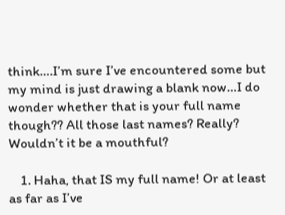think….I’m sure I’ve encountered some but my mind is just drawing a blank now…I do wonder whether that is your full name though?? All those last names? Really? Wouldn’t it be a mouthful?

    1. Haha, that IS my full name! Or at least as far as I’ve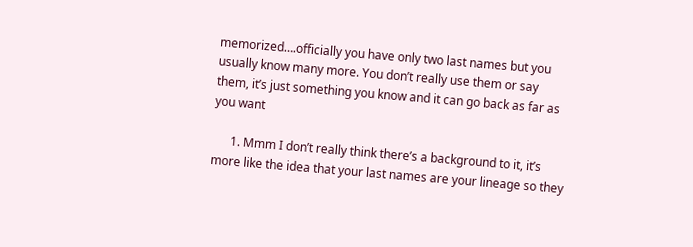memorized….officially you have only two last names but you usually know many more. You don’t really use them or say them, it’s just something you know and it can go back as far as you want

      1. Mmm I don’t really think there’s a background to it, it’s more like the idea that your last names are your lineage so they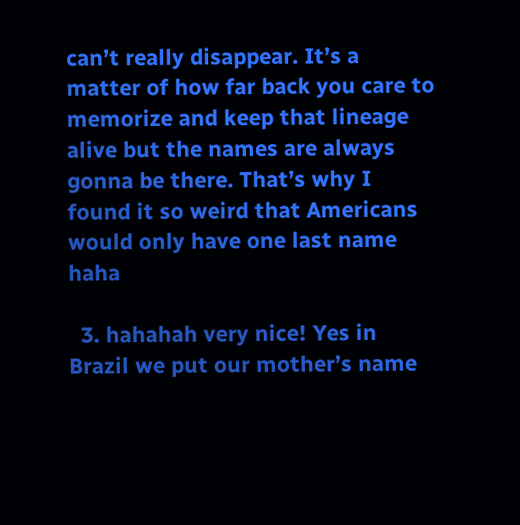can’t really disappear. It’s a matter of how far back you care to memorize and keep that lineage alive but the names are always gonna be there. That’s why I found it so weird that Americans would only have one last name haha

  3. hahahah very nice! Yes in Brazil we put our mother’s name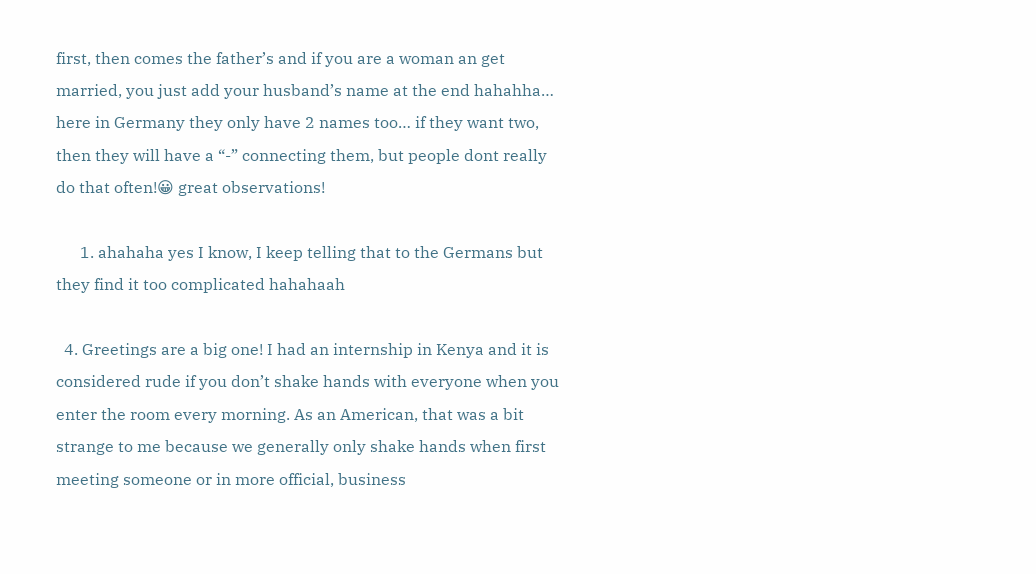first, then comes the father’s and if you are a woman an get married, you just add your husband’s name at the end hahahha… here in Germany they only have 2 names too… if they want two, then they will have a “-” connecting them, but people dont really do that often!😀 great observations!

      1. ahahaha yes I know, I keep telling that to the Germans but they find it too complicated hahahaah

  4. Greetings are a big one! I had an internship in Kenya and it is considered rude if you don’t shake hands with everyone when you enter the room every morning. As an American, that was a bit strange to me because we generally only shake hands when first meeting someone or in more official, business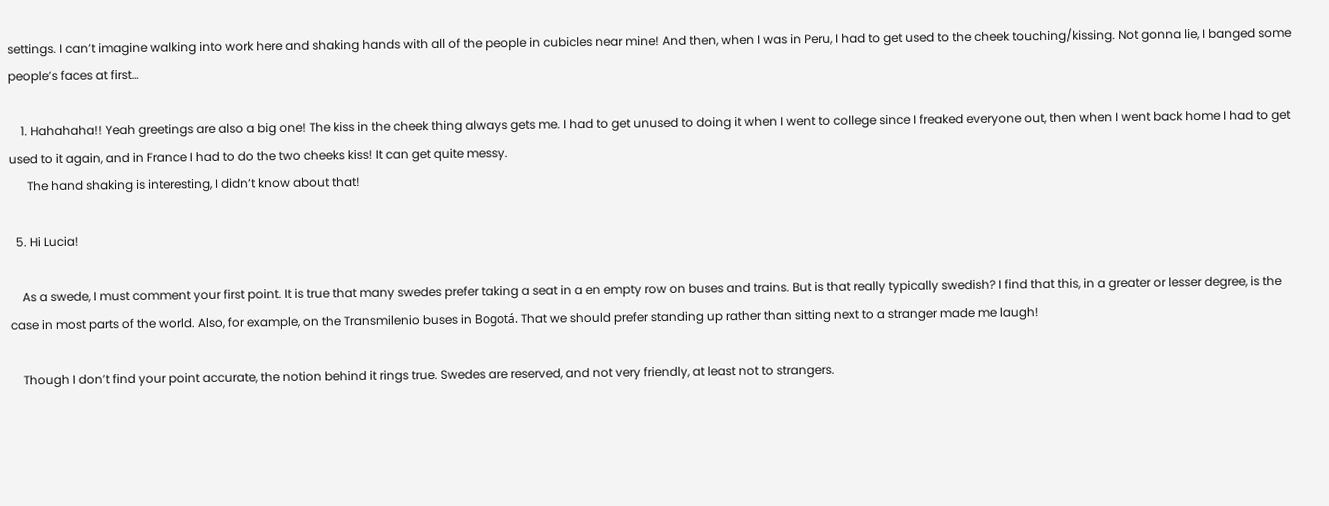settings. I can’t imagine walking into work here and shaking hands with all of the people in cubicles near mine! And then, when I was in Peru, I had to get used to the cheek touching/kissing. Not gonna lie, I banged some people’s faces at first…

    1. Hahahaha!! Yeah greetings are also a big one! The kiss in the cheek thing always gets me. I had to get unused to doing it when I went to college since I freaked everyone out, then when I went back home I had to get used to it again, and in France I had to do the two cheeks kiss! It can get quite messy.
      The hand shaking is interesting, I didn’t know about that!

  5. Hi Lucia!

    As a swede, I must comment your first point. It is true that many swedes prefer taking a seat in a en empty row on buses and trains. But is that really typically swedish? I find that this, in a greater or lesser degree, is the case in most parts of the world. Also, for example, on the Transmilenio buses in Bogotá. That we should prefer standing up rather than sitting next to a stranger made me laugh!

    Though I don’t find your point accurate, the notion behind it rings true. Swedes are reserved, and not very friendly, at least not to strangers.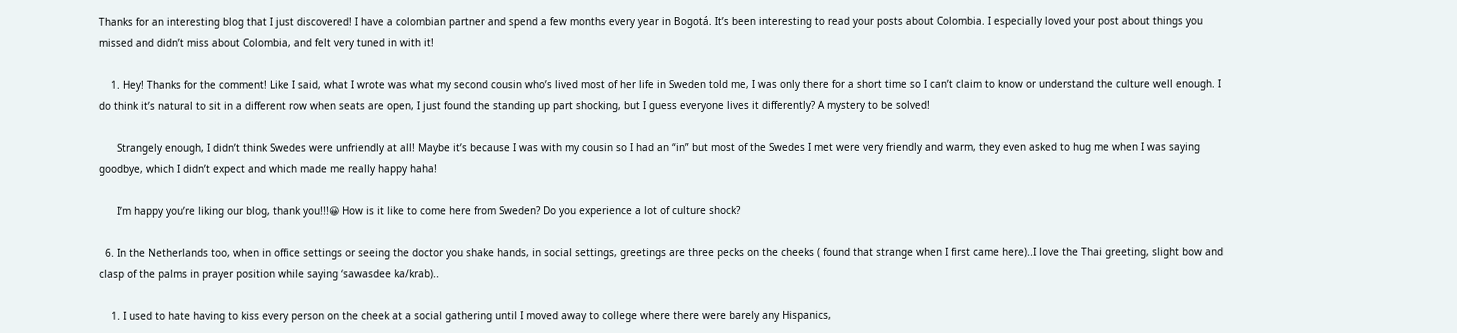Thanks for an interesting blog that I just discovered! I have a colombian partner and spend a few months every year in Bogotá. It’s been interesting to read your posts about Colombia. I especially loved your post about things you missed and didn’t miss about Colombia, and felt very tuned in with it!

    1. Hey! Thanks for the comment! Like I said, what I wrote was what my second cousin who’s lived most of her life in Sweden told me, I was only there for a short time so I can’t claim to know or understand the culture well enough. I do think it’s natural to sit in a different row when seats are open, I just found the standing up part shocking, but I guess everyone lives it differently? A mystery to be solved!

      Strangely enough, I didn’t think Swedes were unfriendly at all! Maybe it’s because I was with my cousin so I had an “in” but most of the Swedes I met were very friendly and warm, they even asked to hug me when I was saying goodbye, which I didn’t expect and which made me really happy haha!

      I’m happy you’re liking our blog, thank you!!!😀 How is it like to come here from Sweden? Do you experience a lot of culture shock?

  6. In the Netherlands too, when in office settings or seeing the doctor you shake hands, in social settings, greetings are three pecks on the cheeks ( found that strange when I first came here)..I love the Thai greeting, slight bow and clasp of the palms in prayer position while saying ‘sawasdee ka/krab)..

    1. I used to hate having to kiss every person on the cheek at a social gathering until I moved away to college where there were barely any Hispanics,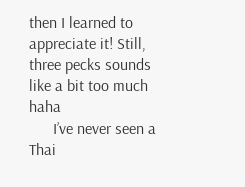then I learned to appreciate it! Still, three pecks sounds like a bit too much haha
      I’ve never seen a Thai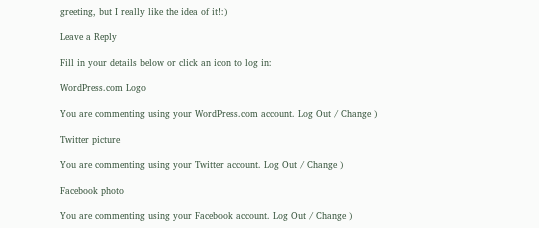greeting, but I really like the idea of it!:)

Leave a Reply

Fill in your details below or click an icon to log in:

WordPress.com Logo

You are commenting using your WordPress.com account. Log Out / Change )

Twitter picture

You are commenting using your Twitter account. Log Out / Change )

Facebook photo

You are commenting using your Facebook account. Log Out / Change )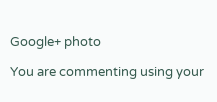Google+ photo

You are commenting using your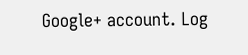Google+ account. Log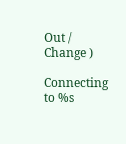Out / Change )

Connecting to %s